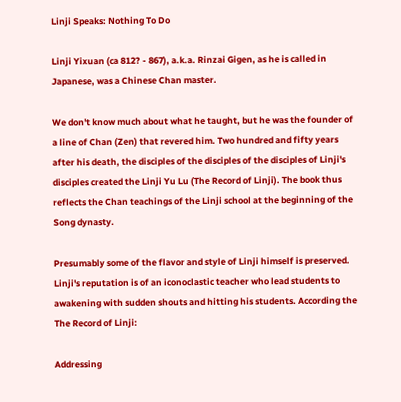Linji Speaks: Nothing To Do

Linji Yixuan (ca 812? - 867), a.k.a. Rinzai Gigen, as he is called in Japanese, was a Chinese Chan master.

We don't know much about what he taught, but he was the founder of a line of Chan (Zen) that revered him. Two hundred and fifty years after his death, the disciples of the disciples of the disciples of Linji's disciples created the Linji Yu Lu (The Record of Linji). The book thus reflects the Chan teachings of the Linji school at the beginning of the Song dynasty.

Presumably some of the flavor and style of Linji himself is preserved. Linji's reputation is of an iconoclastic teacher who lead students to awakening with sudden shouts and hitting his students. According the The Record of Linji:

Addressing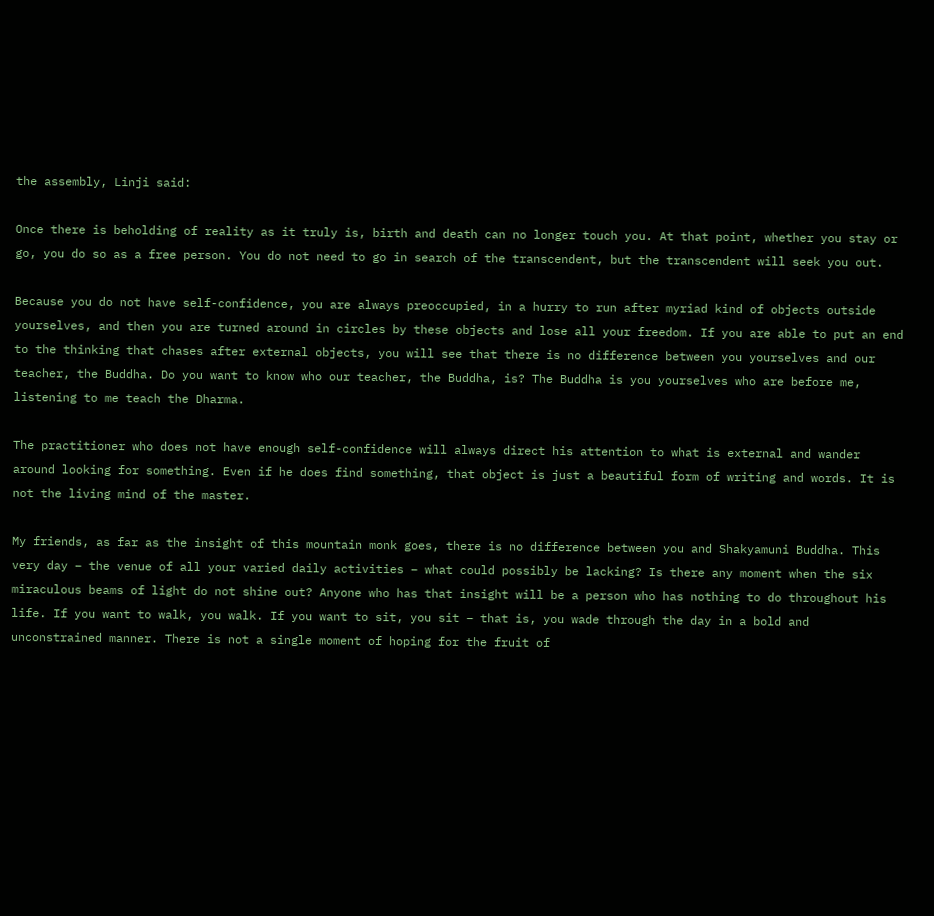the assembly, Linji said:

Once there is beholding of reality as it truly is, birth and death can no longer touch you. At that point, whether you stay or go, you do so as a free person. You do not need to go in search of the transcendent, but the transcendent will seek you out.

Because you do not have self-confidence, you are always preoccupied, in a hurry to run after myriad kind of objects outside yourselves, and then you are turned around in circles by these objects and lose all your freedom. If you are able to put an end to the thinking that chases after external objects, you will see that there is no difference between you yourselves and our teacher, the Buddha. Do you want to know who our teacher, the Buddha, is? The Buddha is you yourselves who are before me, listening to me teach the Dharma.

The practitioner who does not have enough self-confidence will always direct his attention to what is external and wander around looking for something. Even if he does find something, that object is just a beautiful form of writing and words. It is not the living mind of the master.

My friends, as far as the insight of this mountain monk goes, there is no difference between you and Shakyamuni Buddha. This very day – the venue of all your varied daily activities – what could possibly be lacking? Is there any moment when the six miraculous beams of light do not shine out? Anyone who has that insight will be a person who has nothing to do throughout his life. If you want to walk, you walk. If you want to sit, you sit – that is, you wade through the day in a bold and unconstrained manner. There is not a single moment of hoping for the fruit of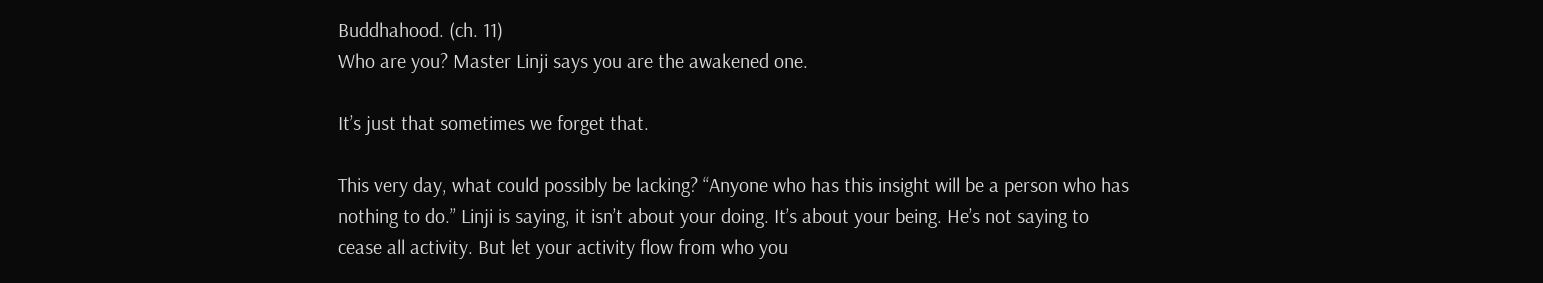Buddhahood. (ch. 11)
Who are you? Master Linji says you are the awakened one.

It’s just that sometimes we forget that.

This very day, what could possibly be lacking? “Anyone who has this insight will be a person who has nothing to do.” Linji is saying, it isn’t about your doing. It’s about your being. He’s not saying to cease all activity. But let your activity flow from who you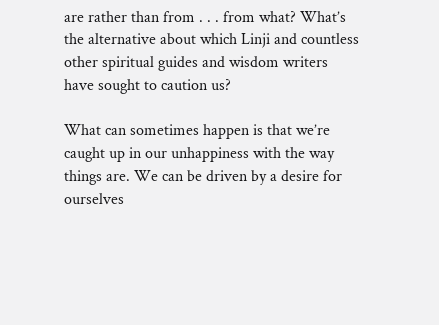are rather than from . . . from what? What’s the alternative about which Linji and countless other spiritual guides and wisdom writers have sought to caution us?

What can sometimes happen is that we’re caught up in our unhappiness with the way things are. We can be driven by a desire for ourselves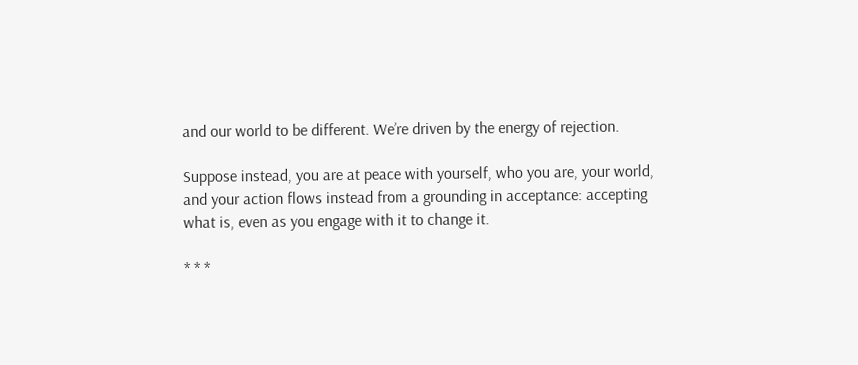and our world to be different. We’re driven by the energy of rejection.

Suppose instead, you are at peace with yourself, who you are, your world, and your action flows instead from a grounding in acceptance: accepting what is, even as you engage with it to change it.

* * *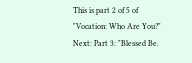This is part 2 of 5 of "Vocation: Who Are You?"
Next: Part 3: "Blessed Be.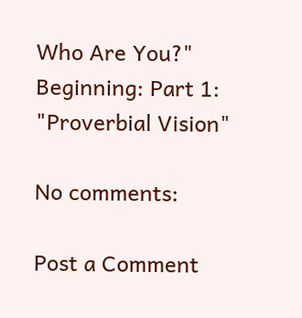Who Are You?"
Beginning: Part 1: "Proverbial Vision"

No comments:

Post a Comment